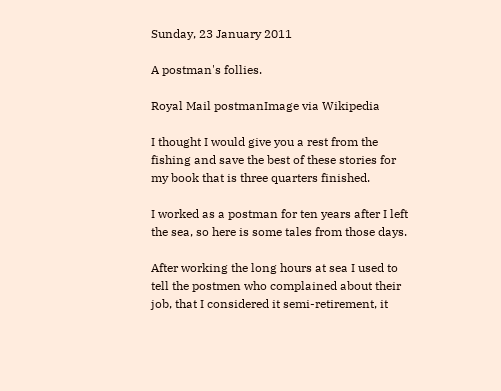Sunday, 23 January 2011

A postman's follies.

Royal Mail postmanImage via Wikipedia

I thought I would give you a rest from the fishing and save the best of these stories for my book that is three quarters finished.

I worked as a postman for ten years after I left the sea, so here is some tales from those days.

After working the long hours at sea I used to tell the postmen who complained about their job, that I considered it semi-retirement, it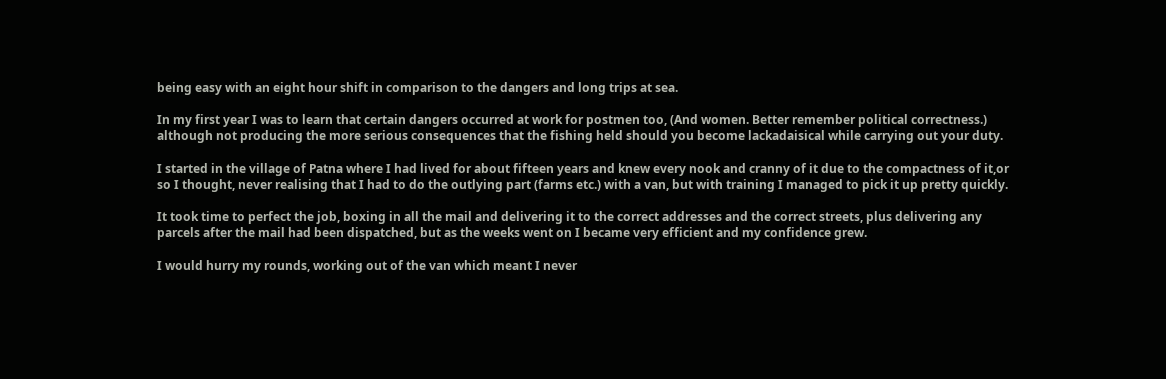being easy with an eight hour shift in comparison to the dangers and long trips at sea.

In my first year I was to learn that certain dangers occurred at work for postmen too, (And women. Better remember political correctness.) although not producing the more serious consequences that the fishing held should you become lackadaisical while carrying out your duty.

I started in the village of Patna where I had lived for about fifteen years and knew every nook and cranny of it due to the compactness of it,or so I thought, never realising that I had to do the outlying part (farms etc.) with a van, but with training I managed to pick it up pretty quickly.

It took time to perfect the job, boxing in all the mail and delivering it to the correct addresses and the correct streets, plus delivering any parcels after the mail had been dispatched, but as the weeks went on I became very efficient and my confidence grew.

I would hurry my rounds, working out of the van which meant I never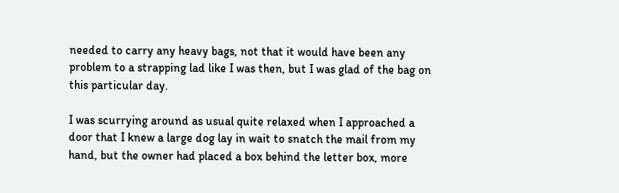needed to carry any heavy bags, not that it would have been any problem to a strapping lad like I was then, but I was glad of the bag on this particular day.

I was scurrying around as usual quite relaxed when I approached a door that I knew a large dog lay in wait to snatch the mail from my hand, but the owner had placed a box behind the letter box, more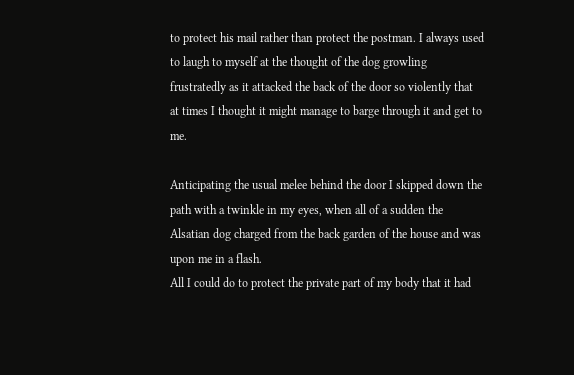to protect his mail rather than protect the postman. I always used to laugh to myself at the thought of the dog growling frustratedly as it attacked the back of the door so violently that at times I thought it might manage to barge through it and get to me.

Anticipating the usual melee behind the door I skipped down the path with a twinkle in my eyes, when all of a sudden the Alsatian dog charged from the back garden of the house and was upon me in a flash.
All I could do to protect the private part of my body that it had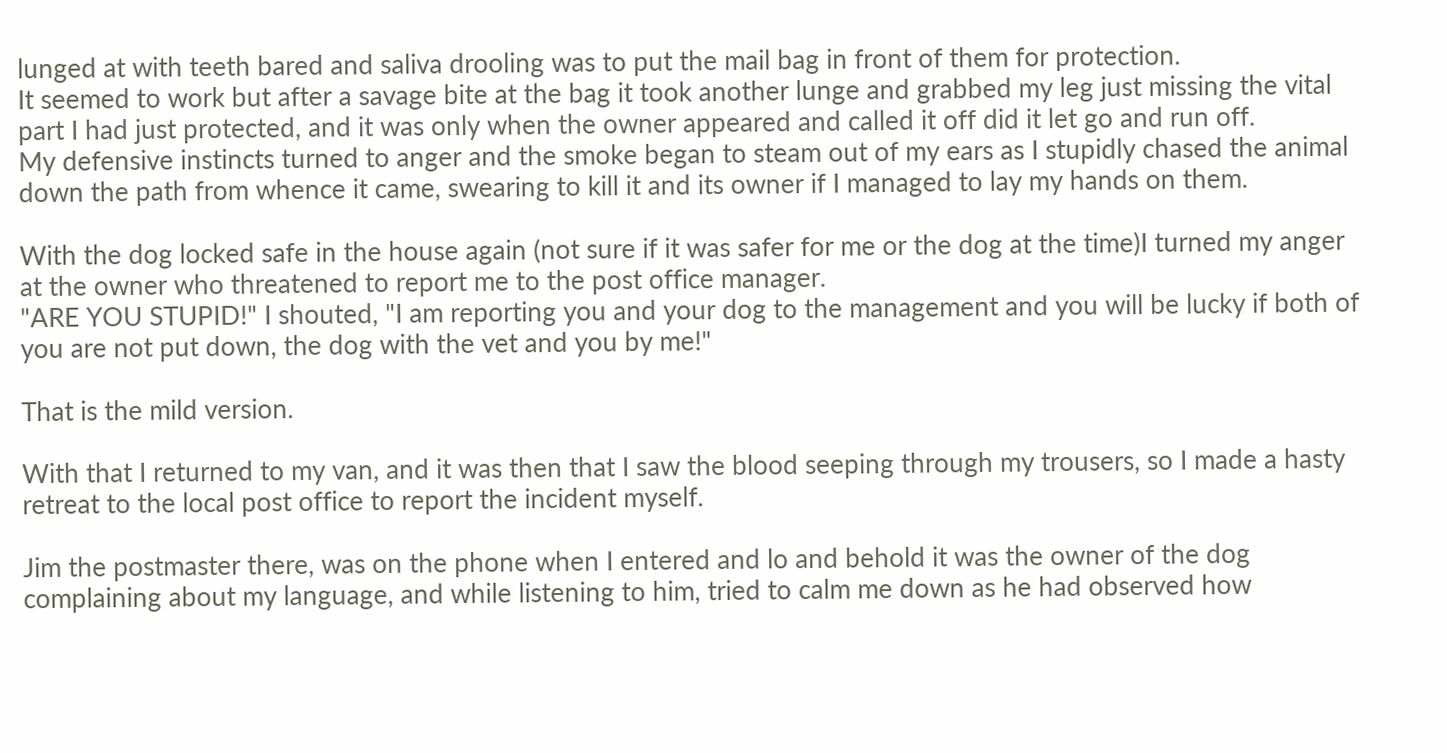lunged at with teeth bared and saliva drooling was to put the mail bag in front of them for protection.
It seemed to work but after a savage bite at the bag it took another lunge and grabbed my leg just missing the vital part I had just protected, and it was only when the owner appeared and called it off did it let go and run off.
My defensive instincts turned to anger and the smoke began to steam out of my ears as I stupidly chased the animal down the path from whence it came, swearing to kill it and its owner if I managed to lay my hands on them.

With the dog locked safe in the house again (not sure if it was safer for me or the dog at the time)I turned my anger at the owner who threatened to report me to the post office manager.
"ARE YOU STUPID!" I shouted, "I am reporting you and your dog to the management and you will be lucky if both of you are not put down, the dog with the vet and you by me!"

That is the mild version.

With that I returned to my van, and it was then that I saw the blood seeping through my trousers, so I made a hasty retreat to the local post office to report the incident myself.

Jim the postmaster there, was on the phone when I entered and lo and behold it was the owner of the dog complaining about my language, and while listening to him, tried to calm me down as he had observed how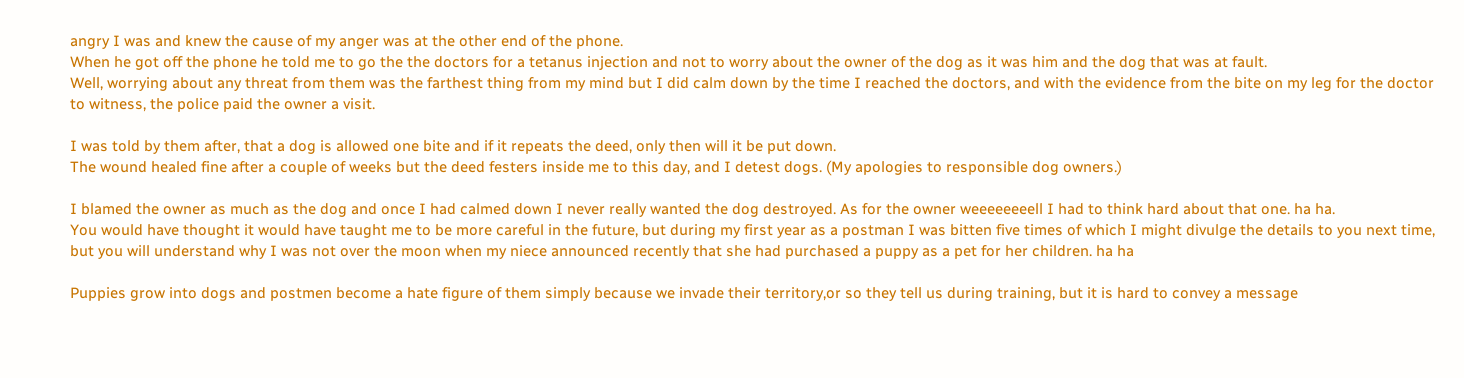angry I was and knew the cause of my anger was at the other end of the phone.
When he got off the phone he told me to go the the doctors for a tetanus injection and not to worry about the owner of the dog as it was him and the dog that was at fault.
Well, worrying about any threat from them was the farthest thing from my mind but I did calm down by the time I reached the doctors, and with the evidence from the bite on my leg for the doctor to witness, the police paid the owner a visit.

I was told by them after, that a dog is allowed one bite and if it repeats the deed, only then will it be put down.
The wound healed fine after a couple of weeks but the deed festers inside me to this day, and I detest dogs. (My apologies to responsible dog owners.)

I blamed the owner as much as the dog and once I had calmed down I never really wanted the dog destroyed. As for the owner weeeeeeeell I had to think hard about that one. ha ha.
You would have thought it would have taught me to be more careful in the future, but during my first year as a postman I was bitten five times of which I might divulge the details to you next time, but you will understand why I was not over the moon when my niece announced recently that she had purchased a puppy as a pet for her children. ha ha

Puppies grow into dogs and postmen become a hate figure of them simply because we invade their territory,or so they tell us during training, but it is hard to convey a message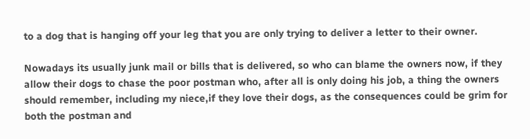to a dog that is hanging off your leg that you are only trying to deliver a letter to their owner.

Nowadays its usually junk mail or bills that is delivered, so who can blame the owners now, if they allow their dogs to chase the poor postman who, after all is only doing his job, a thing the owners should remember, including my niece,if they love their dogs, as the consequences could be grim for both the postman and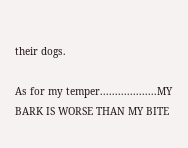their dogs.

As for my temper...................MY BARK IS WORSE THAN MY BITE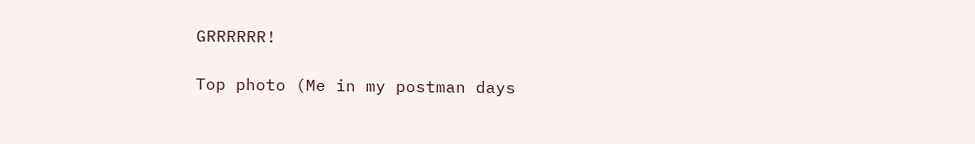GRRRRRR!

Top photo (Me in my postman days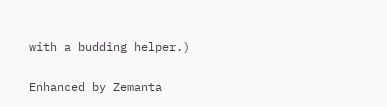with a budding helper.)

Enhanced by Zemanta